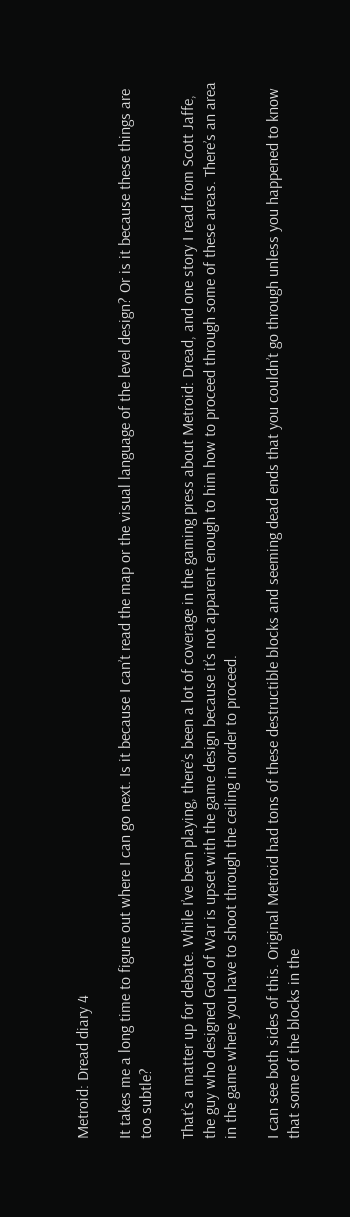Metroid: Dread diary 4

It takes me a long time to figure out where I can go next. Is it because I can’t read the map or the visual language of the level design? Or is it because these things are too subtle?

That’s a matter up for debate. While I’ve been playing, there’s been a lot of coverage in the gaming press about Metroid: Dread, and one story I read from Scott Jaffe, the guy who designed God of War is upset with the game design because it’s not apparent enough to him how to proceed through some of these areas. There’s an area in the game where you have to shoot through the ceiling in order to proceed.

I can see both sides of this. Original Metroid had tons of these destructible blocks and seeming dead ends that you couldn’t go through unless you happened to know that some of the blocks in the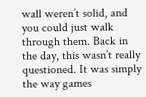wall weren’t solid, and you could just walk through them. Back in the day, this wasn’t really questioned. It was simply the way games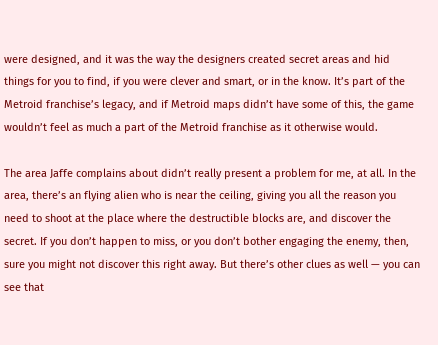were designed, and it was the way the designers created secret areas and hid things for you to find, if you were clever and smart, or in the know. It’s part of the Metroid franchise’s legacy, and if Metroid maps didn’t have some of this, the game wouldn’t feel as much a part of the Metroid franchise as it otherwise would.

The area Jaffe complains about didn’t really present a problem for me, at all. In the area, there’s an flying alien who is near the ceiling, giving you all the reason you need to shoot at the place where the destructible blocks are, and discover the secret. If you don’t happen to miss, or you don’t bother engaging the enemy, then, sure you might not discover this right away. But there’s other clues as well — you can see that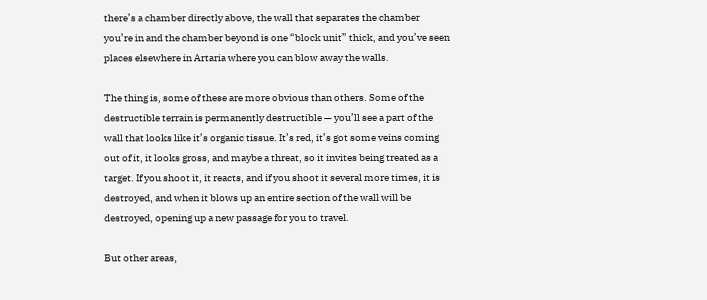there’s a chamber directly above, the wall that separates the chamber you’re in and the chamber beyond is one “block unit” thick, and you’ve seen places elsewhere in Artaria where you can blow away the walls.

The thing is, some of these are more obvious than others. Some of the destructible terrain is permanently destructible — you’ll see a part of the wall that looks like it’s organic tissue. It’s red, it’s got some veins coming out of it, it looks gross, and maybe a threat, so it invites being treated as a target. If you shoot it, it reacts, and if you shoot it several more times, it is destroyed, and when it blows up an entire section of the wall will be destroyed, opening up a new passage for you to travel.

But other areas,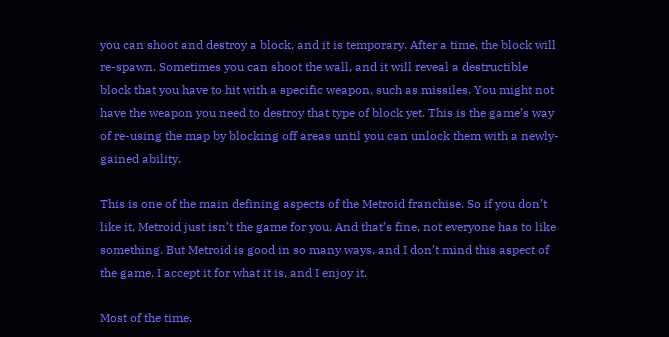you can shoot and destroy a block, and it is temporary. After a time, the block will re-spawn. Sometimes you can shoot the wall, and it will reveal a destructible block that you have to hit with a specific weapon, such as missiles. You might not have the weapon you need to destroy that type of block yet. This is the game’s way of re-using the map by blocking off areas until you can unlock them with a newly-gained ability.

This is one of the main defining aspects of the Metroid franchise. So if you don’t like it, Metroid just isn’t the game for you. And that’s fine, not everyone has to like something. But Metroid is good in so many ways, and I don’t mind this aspect of the game. I accept it for what it is, and I enjoy it.

Most of the time.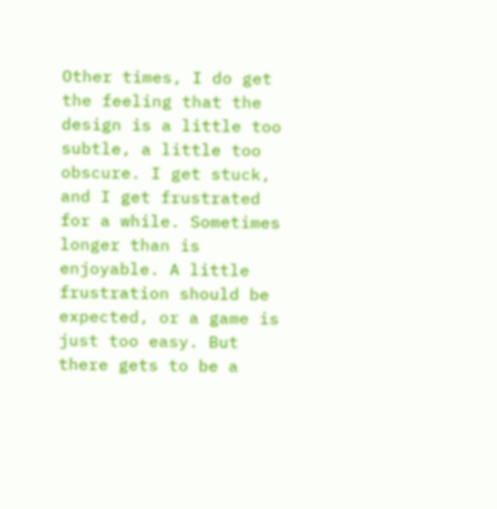Other times, I do get the feeling that the design is a little too subtle, a little too obscure. I get stuck, and I get frustrated for a while. Sometimes longer than is enjoyable. A little frustration should be expected, or a game is just too easy. But there gets to be a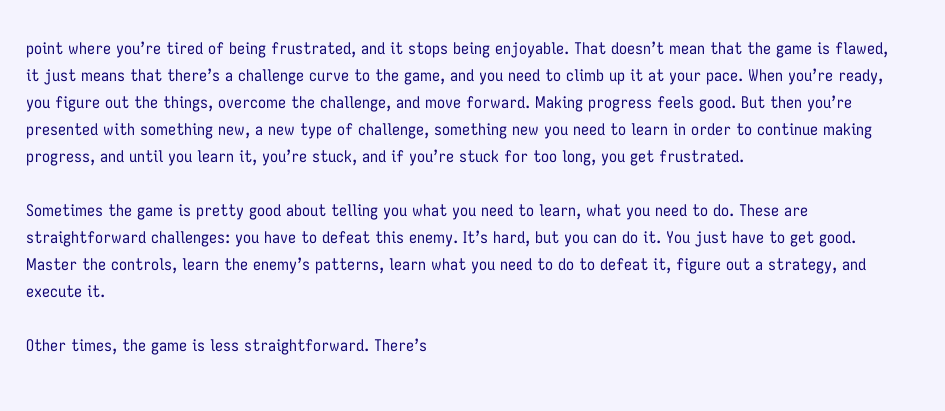point where you’re tired of being frustrated, and it stops being enjoyable. That doesn’t mean that the game is flawed, it just means that there’s a challenge curve to the game, and you need to climb up it at your pace. When you’re ready, you figure out the things, overcome the challenge, and move forward. Making progress feels good. But then you’re presented with something new, a new type of challenge, something new you need to learn in order to continue making progress, and until you learn it, you’re stuck, and if you’re stuck for too long, you get frustrated.

Sometimes the game is pretty good about telling you what you need to learn, what you need to do. These are straightforward challenges: you have to defeat this enemy. It’s hard, but you can do it. You just have to get good. Master the controls, learn the enemy’s patterns, learn what you need to do to defeat it, figure out a strategy, and execute it.

Other times, the game is less straightforward. There’s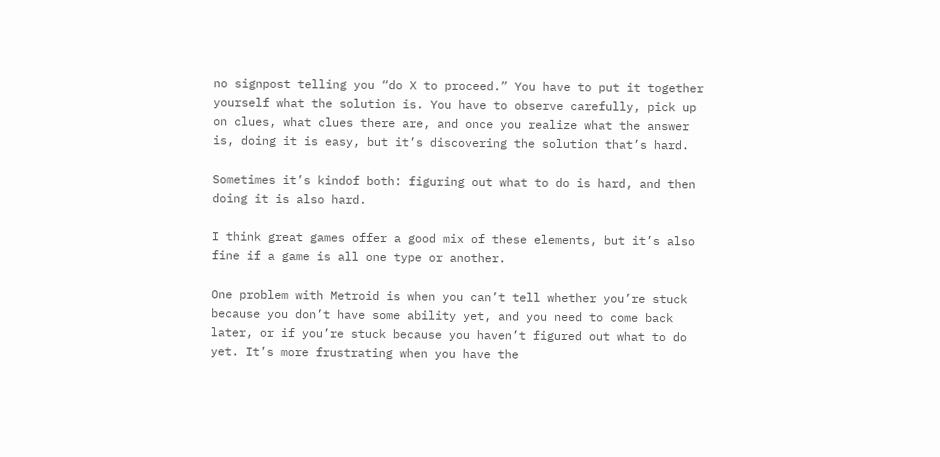no signpost telling you “do X to proceed.” You have to put it together yourself what the solution is. You have to observe carefully, pick up on clues, what clues there are, and once you realize what the answer is, doing it is easy, but it’s discovering the solution that’s hard.

Sometimes it’s kindof both: figuring out what to do is hard, and then doing it is also hard.

I think great games offer a good mix of these elements, but it’s also fine if a game is all one type or another.

One problem with Metroid is when you can’t tell whether you’re stuck because you don’t have some ability yet, and you need to come back later, or if you’re stuck because you haven’t figured out what to do yet. It’s more frustrating when you have the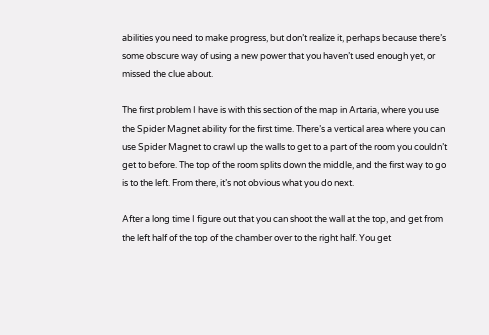abilities you need to make progress, but don’t realize it, perhaps because there’s some obscure way of using a new power that you haven’t used enough yet, or missed the clue about.

The first problem I have is with this section of the map in Artaria, where you use the Spider Magnet ability for the first time. There’s a vertical area where you can use Spider Magnet to crawl up the walls to get to a part of the room you couldn’t get to before. The top of the room splits down the middle, and the first way to go is to the left. From there, it’s not obvious what you do next.

After a long time I figure out that you can shoot the wall at the top, and get from the left half of the top of the chamber over to the right half. You get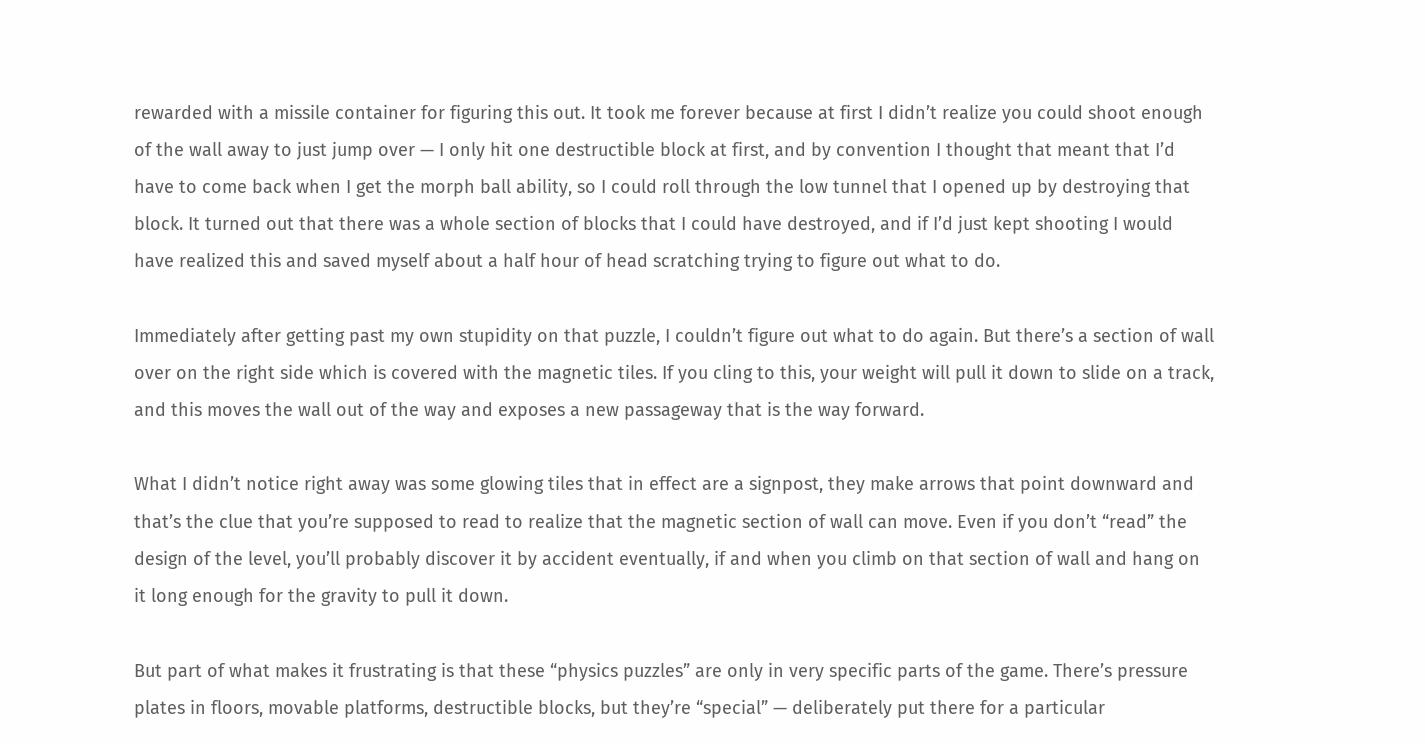rewarded with a missile container for figuring this out. It took me forever because at first I didn’t realize you could shoot enough of the wall away to just jump over — I only hit one destructible block at first, and by convention I thought that meant that I’d have to come back when I get the morph ball ability, so I could roll through the low tunnel that I opened up by destroying that block. It turned out that there was a whole section of blocks that I could have destroyed, and if I’d just kept shooting I would have realized this and saved myself about a half hour of head scratching trying to figure out what to do.

Immediately after getting past my own stupidity on that puzzle, I couldn’t figure out what to do again. But there’s a section of wall over on the right side which is covered with the magnetic tiles. If you cling to this, your weight will pull it down to slide on a track, and this moves the wall out of the way and exposes a new passageway that is the way forward.

What I didn’t notice right away was some glowing tiles that in effect are a signpost, they make arrows that point downward and that’s the clue that you’re supposed to read to realize that the magnetic section of wall can move. Even if you don’t “read” the design of the level, you’ll probably discover it by accident eventually, if and when you climb on that section of wall and hang on it long enough for the gravity to pull it down.

But part of what makes it frustrating is that these “physics puzzles” are only in very specific parts of the game. There’s pressure plates in floors, movable platforms, destructible blocks, but they’re “special” — deliberately put there for a particular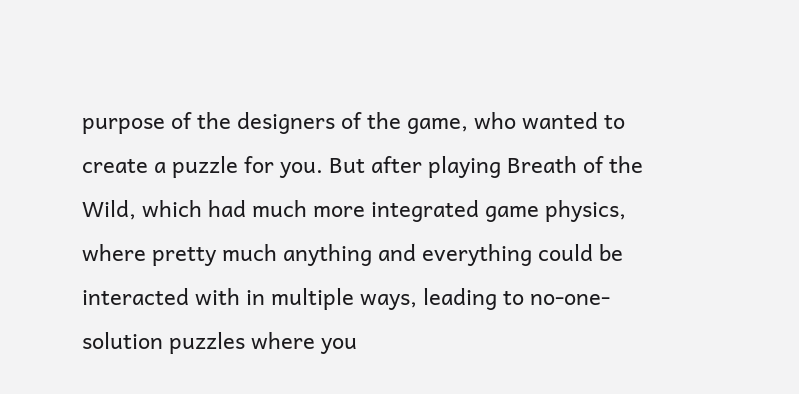purpose of the designers of the game, who wanted to create a puzzle for you. But after playing Breath of the Wild, which had much more integrated game physics, where pretty much anything and everything could be interacted with in multiple ways, leading to no-one-solution puzzles where you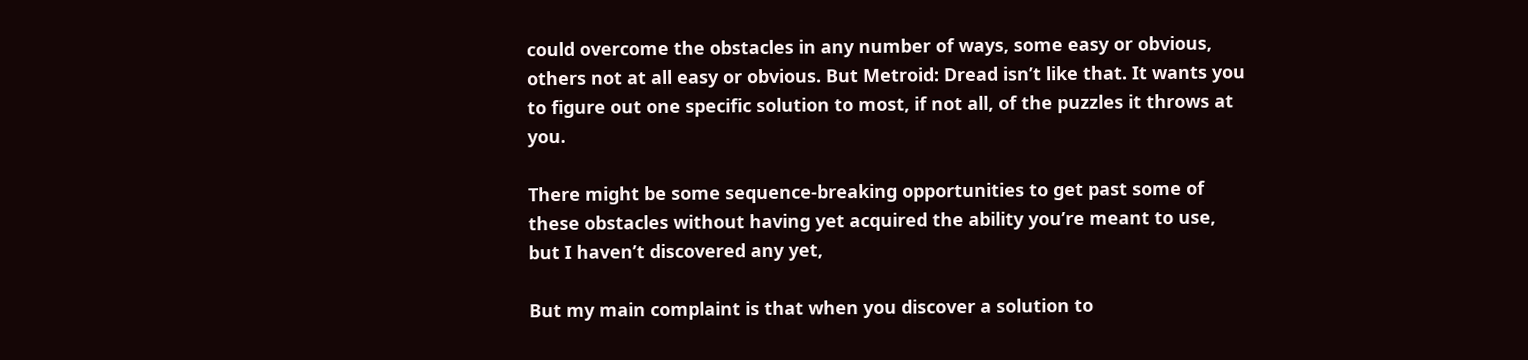could overcome the obstacles in any number of ways, some easy or obvious, others not at all easy or obvious. But Metroid: Dread isn’t like that. It wants you to figure out one specific solution to most, if not all, of the puzzles it throws at you.

There might be some sequence-breaking opportunities to get past some of these obstacles without having yet acquired the ability you’re meant to use, but I haven’t discovered any yet,

But my main complaint is that when you discover a solution to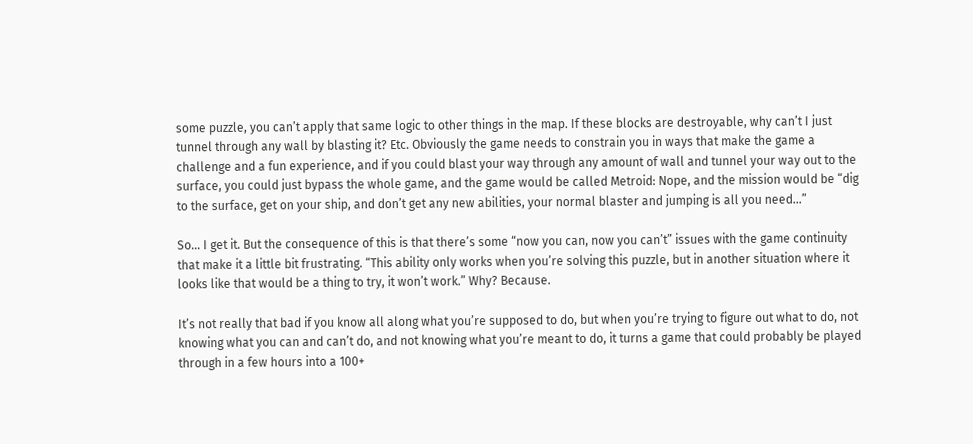some puzzle, you can’t apply that same logic to other things in the map. If these blocks are destroyable, why can’t I just tunnel through any wall by blasting it? Etc. Obviously the game needs to constrain you in ways that make the game a challenge and a fun experience, and if you could blast your way through any amount of wall and tunnel your way out to the surface, you could just bypass the whole game, and the game would be called Metroid: Nope, and the mission would be “dig to the surface, get on your ship, and don’t get any new abilities, your normal blaster and jumping is all you need…”

So… I get it. But the consequence of this is that there’s some “now you can, now you can’t” issues with the game continuity that make it a little bit frustrating. “This ability only works when you’re solving this puzzle, but in another situation where it looks like that would be a thing to try, it won’t work.” Why? Because.

It’s not really that bad if you know all along what you’re supposed to do, but when you’re trying to figure out what to do, not knowing what you can and can’t do, and not knowing what you’re meant to do, it turns a game that could probably be played through in a few hours into a 100+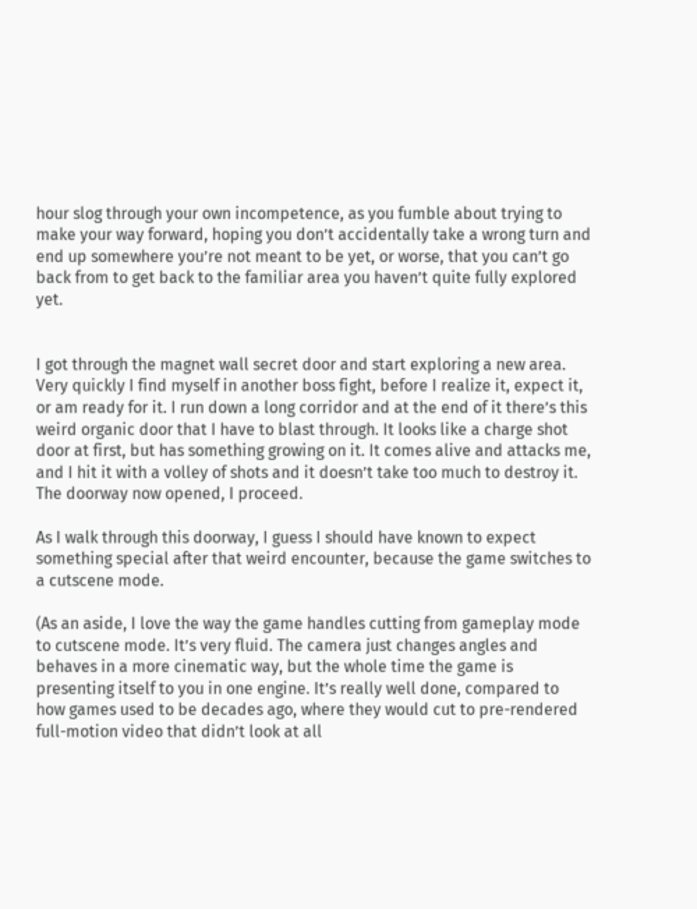hour slog through your own incompetence, as you fumble about trying to make your way forward, hoping you don’t accidentally take a wrong turn and end up somewhere you’re not meant to be yet, or worse, that you can’t go back from to get back to the familiar area you haven’t quite fully explored yet.


I got through the magnet wall secret door and start exploring a new area. Very quickly I find myself in another boss fight, before I realize it, expect it, or am ready for it. I run down a long corridor and at the end of it there’s this weird organic door that I have to blast through. It looks like a charge shot door at first, but has something growing on it. It comes alive and attacks me, and I hit it with a volley of shots and it doesn’t take too much to destroy it. The doorway now opened, I proceed.

As I walk through this doorway, I guess I should have known to expect something special after that weird encounter, because the game switches to a cutscene mode.

(As an aside, I love the way the game handles cutting from gameplay mode to cutscene mode. It’s very fluid. The camera just changes angles and behaves in a more cinematic way, but the whole time the game is presenting itself to you in one engine. It’s really well done, compared to how games used to be decades ago, where they would cut to pre-rendered full-motion video that didn’t look at all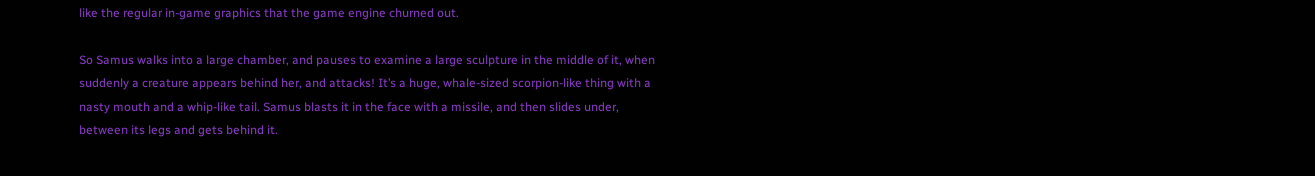like the regular in-game graphics that the game engine churned out.

So Samus walks into a large chamber, and pauses to examine a large sculpture in the middle of it, when suddenly a creature appears behind her, and attacks! It’s a huge, whale-sized scorpion-like thing with a nasty mouth and a whip-like tail. Samus blasts it in the face with a missile, and then slides under, between its legs and gets behind it.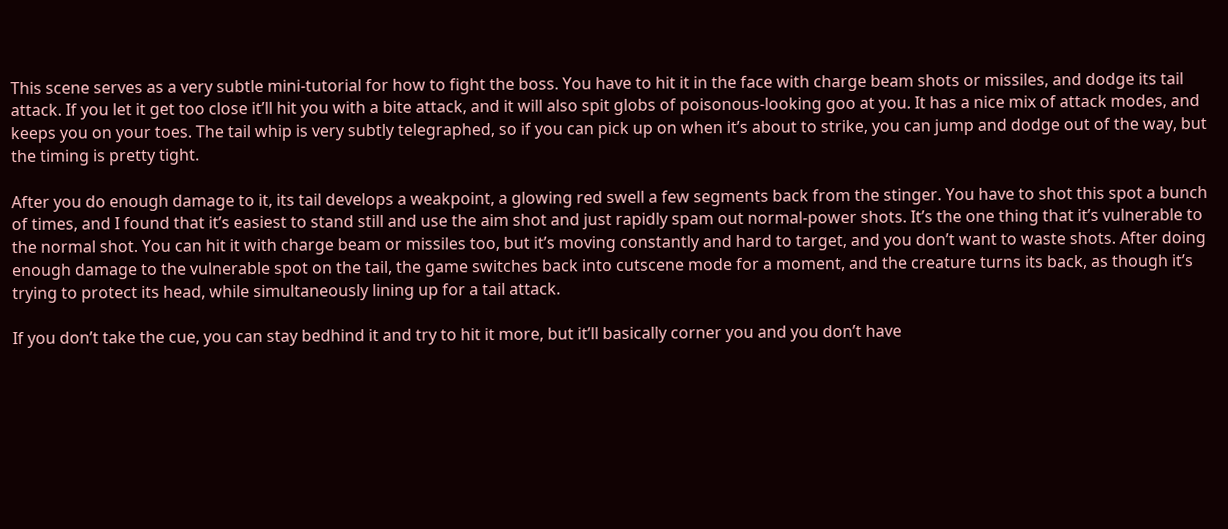This scene serves as a very subtle mini-tutorial for how to fight the boss. You have to hit it in the face with charge beam shots or missiles, and dodge its tail attack. If you let it get too close it’ll hit you with a bite attack, and it will also spit globs of poisonous-looking goo at you. It has a nice mix of attack modes, and keeps you on your toes. The tail whip is very subtly telegraphed, so if you can pick up on when it’s about to strike, you can jump and dodge out of the way, but the timing is pretty tight.

After you do enough damage to it, its tail develops a weakpoint, a glowing red swell a few segments back from the stinger. You have to shot this spot a bunch of times, and I found that it’s easiest to stand still and use the aim shot and just rapidly spam out normal-power shots. It’s the one thing that it’s vulnerable to the normal shot. You can hit it with charge beam or missiles too, but it’s moving constantly and hard to target, and you don’t want to waste shots. After doing enough damage to the vulnerable spot on the tail, the game switches back into cutscene mode for a moment, and the creature turns its back, as though it’s trying to protect its head, while simultaneously lining up for a tail attack.

If you don’t take the cue, you can stay bedhind it and try to hit it more, but it’ll basically corner you and you don’t have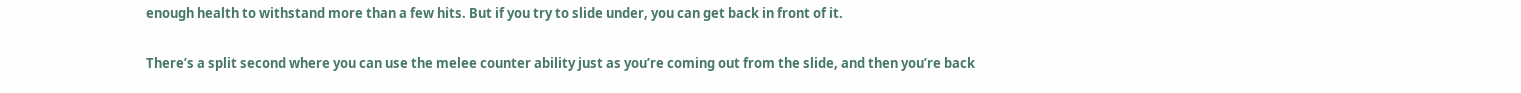enough health to withstand more than a few hits. But if you try to slide under, you can get back in front of it.

There’s a split second where you can use the melee counter ability just as you’re coming out from the slide, and then you’re back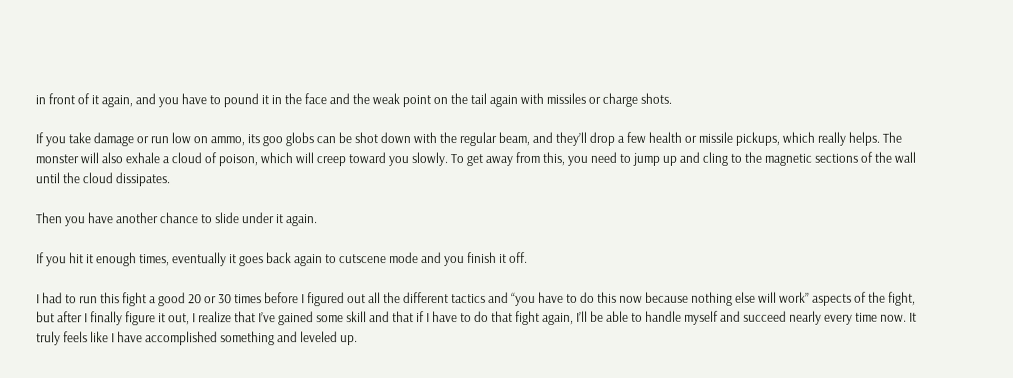in front of it again, and you have to pound it in the face and the weak point on the tail again with missiles or charge shots.

If you take damage or run low on ammo, its goo globs can be shot down with the regular beam, and they’ll drop a few health or missile pickups, which really helps. The monster will also exhale a cloud of poison, which will creep toward you slowly. To get away from this, you need to jump up and cling to the magnetic sections of the wall until the cloud dissipates.

Then you have another chance to slide under it again.

If you hit it enough times, eventually it goes back again to cutscene mode and you finish it off.

I had to run this fight a good 20 or 30 times before I figured out all the different tactics and “you have to do this now because nothing else will work” aspects of the fight, but after I finally figure it out, I realize that I’ve gained some skill and that if I have to do that fight again, I’ll be able to handle myself and succeed nearly every time now. It truly feels like I have accomplished something and leveled up.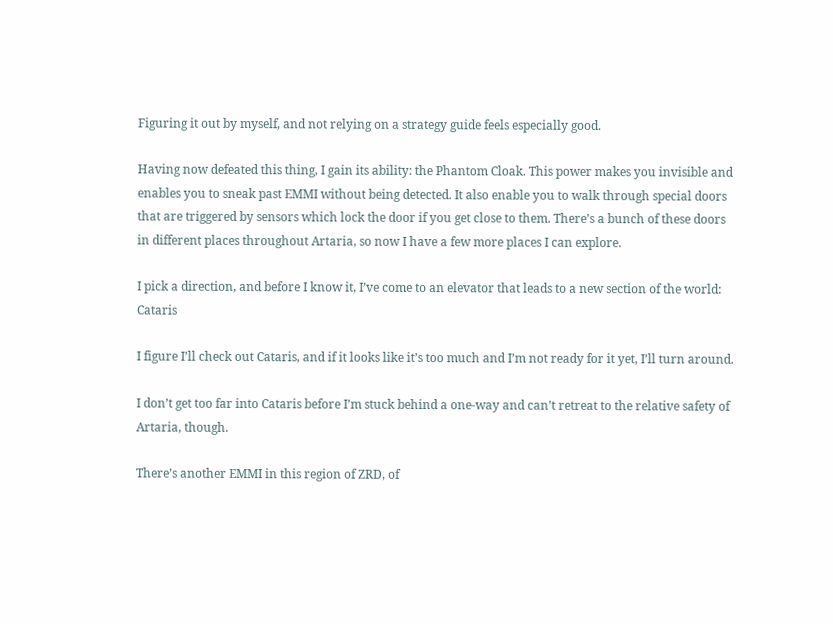Figuring it out by myself, and not relying on a strategy guide feels especially good.

Having now defeated this thing, I gain its ability: the Phantom Cloak. This power makes you invisible and enables you to sneak past EMMI without being detected. It also enable you to walk through special doors that are triggered by sensors which lock the door if you get close to them. There’s a bunch of these doors in different places throughout Artaria, so now I have a few more places I can explore.

I pick a direction, and before I know it, I’ve come to an elevator that leads to a new section of the world: Cataris

I figure I’ll check out Cataris, and if it looks like it’s too much and I’m not ready for it yet, I’ll turn around.

I don’t get too far into Cataris before I’m stuck behind a one-way and can’t retreat to the relative safety of Artaria, though.

There’s another EMMI in this region of ZRD, of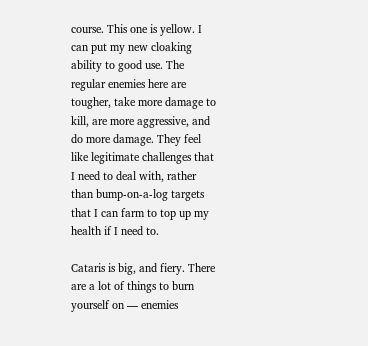course. This one is yellow. I can put my new cloaking ability to good use. The regular enemies here are tougher, take more damage to kill, are more aggressive, and do more damage. They feel like legitimate challenges that I need to deal with, rather than bump-on-a-log targets that I can farm to top up my health if I need to.

Cataris is big, and fiery. There are a lot of things to burn yourself on — enemies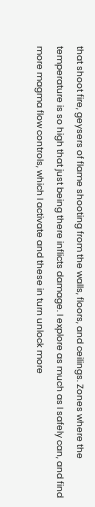that shoot fire, geysers of flame shooting from the walls, floors, and ceilings. Zones where the temperature is so high that just being there inflicts damage. I explore as much as I safely can, and find more magma flow controls, which I activate and these in turn unlock more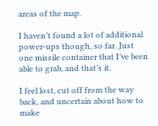areas of the map.

I haven’t found a lot of additional power-ups though, so far. Just one missile container that I’ve been able to grab, and that’s it.

I feel lost, cut off from the way back, and uncertain about how to make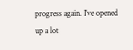progress again. I’ve opened up a lot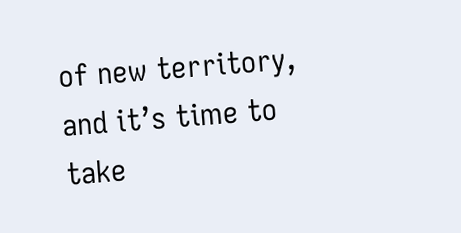of new territory, and it’s time to take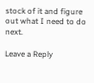stock of it and figure out what I need to do next.

Leave a Reply